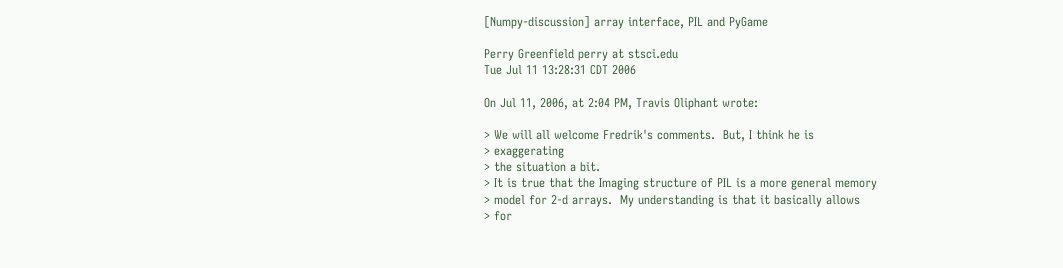[Numpy-discussion] array interface, PIL and PyGame

Perry Greenfield perry at stsci.edu
Tue Jul 11 13:28:31 CDT 2006

On Jul 11, 2006, at 2:04 PM, Travis Oliphant wrote:

> We will all welcome Fredrik's comments.  But, I think he is
> exaggerating
> the situation a bit.
> It is true that the Imaging structure of PIL is a more general memory
> model for 2-d arrays.  My understanding is that it basically allows
> for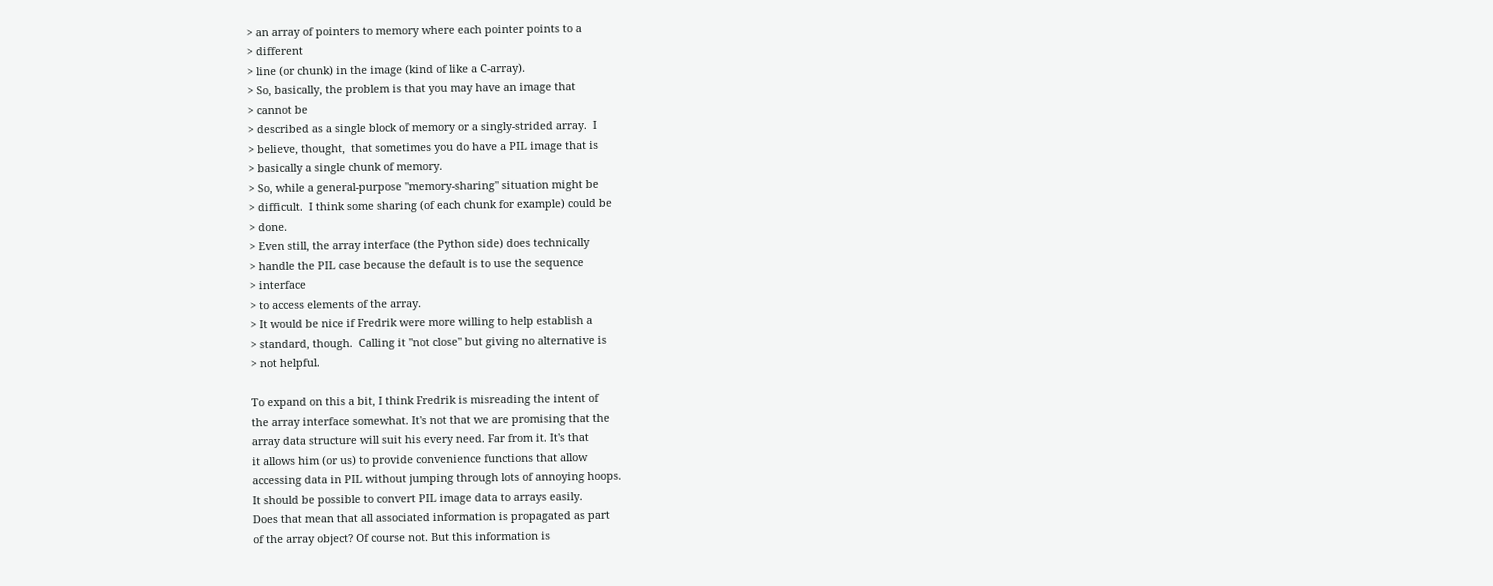> an array of pointers to memory where each pointer points to a
> different
> line (or chunk) in the image (kind of like a C-array).
> So, basically, the problem is that you may have an image that
> cannot be
> described as a single block of memory or a singly-strided array.  I
> believe, thought,  that sometimes you do have a PIL image that is
> basically a single chunk of memory.
> So, while a general-purpose "memory-sharing" situation might be
> difficult.  I think some sharing (of each chunk for example) could be
> done.
> Even still, the array interface (the Python side) does technically
> handle the PIL case because the default is to use the sequence
> interface
> to access elements of the array.
> It would be nice if Fredrik were more willing to help establish a
> standard, though.  Calling it "not close" but giving no alternative is
> not helpful.

To expand on this a bit, I think Fredrik is misreading the intent of
the array interface somewhat. It's not that we are promising that the
array data structure will suit his every need. Far from it. It's that
it allows him (or us) to provide convenience functions that allow
accessing data in PIL without jumping through lots of annoying hoops.
It should be possible to convert PIL image data to arrays easily.
Does that mean that all associated information is propagated as part
of the array object? Of course not. But this information is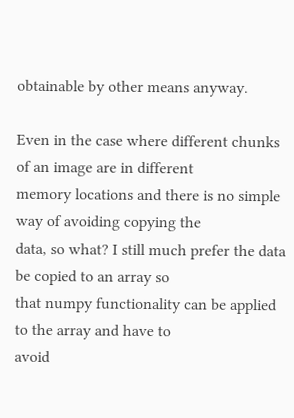obtainable by other means anyway.

Even in the case where different chunks of an image are in different
memory locations and there is no simple way of avoiding copying the
data, so what? I still much prefer the data be copied to an array so
that numpy functionality can be applied to the array and have to
avoid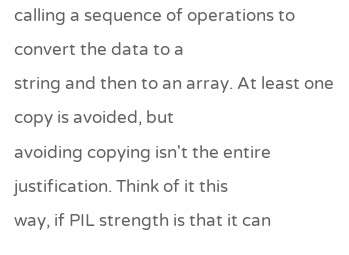calling a sequence of operations to convert the data to a
string and then to an array. At least one copy is avoided, but
avoiding copying isn't the entire justification. Think of it this
way, if PIL strength is that it can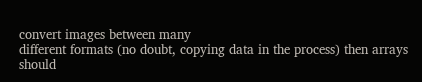convert images between many
different formats (no doubt, copying data in the process) then arrays
should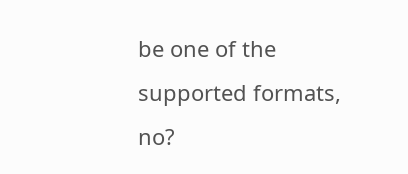be one of the supported formats, no?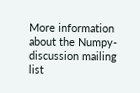More information about the Numpy-discussion mailing list